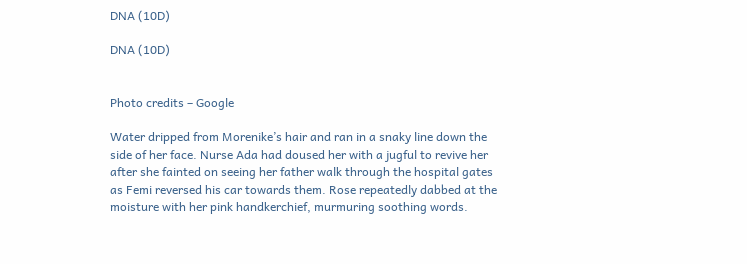DNA (10D)

DNA (10D)


Photo credits – Google

Water dripped from Morenike’s hair and ran in a snaky line down the side of her face. Nurse Ada had doused her with a jugful to revive her after she fainted on seeing her father walk through the hospital gates as Femi reversed his car towards them. Rose repeatedly dabbed at the moisture with her pink handkerchief, murmuring soothing words.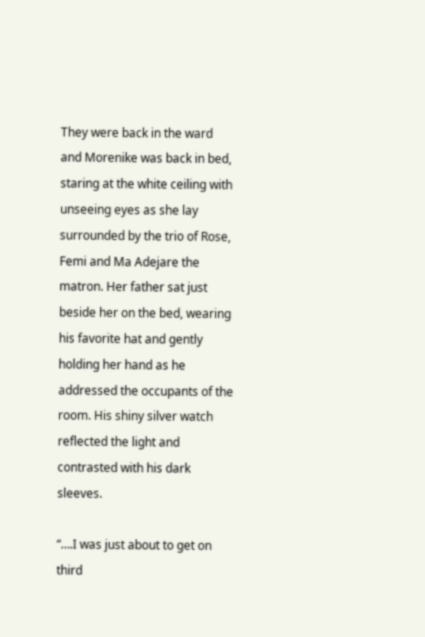They were back in the ward and Morenike was back in bed, staring at the white ceiling with unseeing eyes as she lay surrounded by the trio of Rose, Femi and Ma Adejare the matron. Her father sat just beside her on the bed, wearing his favorite hat and gently holding her hand as he addressed the occupants of the room. His shiny silver watch reflected the light and contrasted with his dark sleeves.

“….I was just about to get on third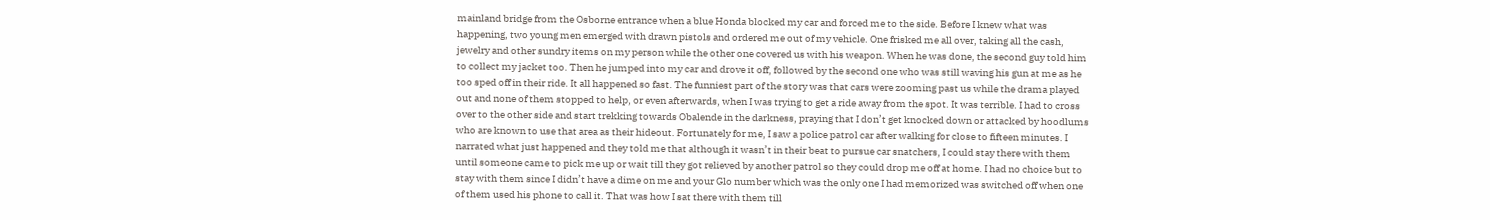mainland bridge from the Osborne entrance when a blue Honda blocked my car and forced me to the side. Before I knew what was happening, two young men emerged with drawn pistols and ordered me out of my vehicle. One frisked me all over, taking all the cash, jewelry and other sundry items on my person while the other one covered us with his weapon. When he was done, the second guy told him to collect my jacket too. Then he jumped into my car and drove it off, followed by the second one who was still waving his gun at me as he too sped off in their ride. It all happened so fast. The funniest part of the story was that cars were zooming past us while the drama played out and none of them stopped to help, or even afterwards, when I was trying to get a ride away from the spot. It was terrible. I had to cross over to the other side and start trekking towards Obalende in the darkness, praying that I don’t get knocked down or attacked by hoodlums who are known to use that area as their hideout. Fortunately for me, I saw a police patrol car after walking for close to fifteen minutes. I narrated what just happened and they told me that although it wasn’t in their beat to pursue car snatchers, I could stay there with them until someone came to pick me up or wait till they got relieved by another patrol so they could drop me off at home. I had no choice but to stay with them since I didn’t have a dime on me and your Glo number which was the only one I had memorized was switched off when one of them used his phone to call it. That was how I sat there with them till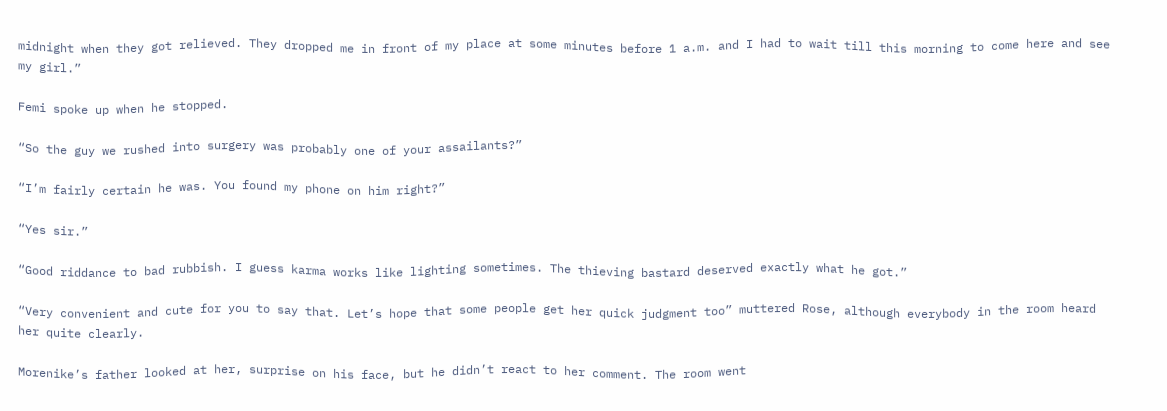midnight when they got relieved. They dropped me in front of my place at some minutes before 1 a.m. and I had to wait till this morning to come here and see my girl.”

Femi spoke up when he stopped.

“So the guy we rushed into surgery was probably one of your assailants?”

“I’m fairly certain he was. You found my phone on him right?”

“Yes sir.”

“Good riddance to bad rubbish. I guess karma works like lighting sometimes. The thieving bastard deserved exactly what he got.”

“Very convenient and cute for you to say that. Let’s hope that some people get her quick judgment too” muttered Rose, although everybody in the room heard her quite clearly.

Morenike’s father looked at her, surprise on his face, but he didn’t react to her comment. The room went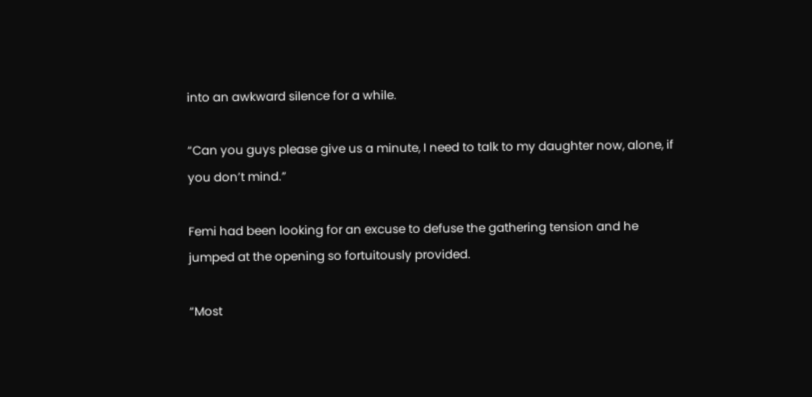into an awkward silence for a while.

“Can you guys please give us a minute, I need to talk to my daughter now, alone, if you don’t mind.”

Femi had been looking for an excuse to defuse the gathering tension and he jumped at the opening so fortuitously provided.

“Most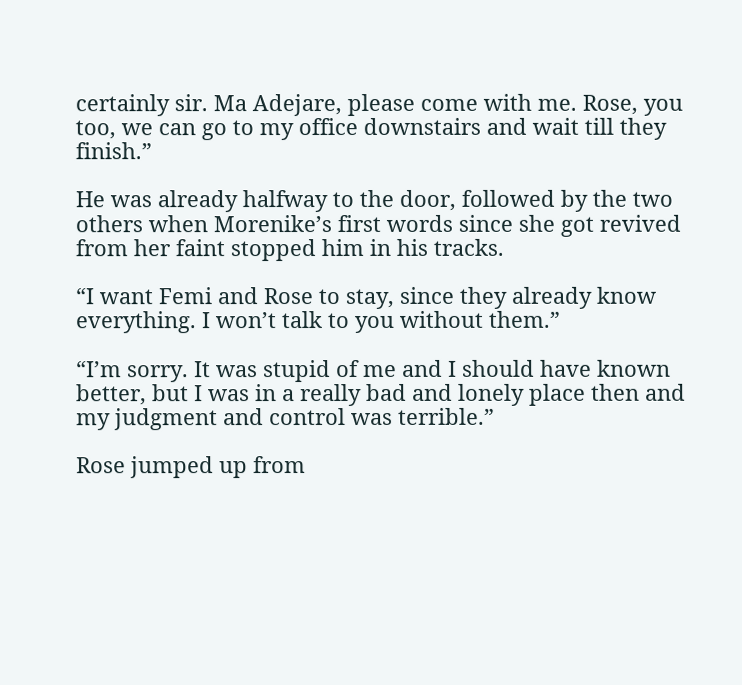certainly sir. Ma Adejare, please come with me. Rose, you too, we can go to my office downstairs and wait till they finish.”

He was already halfway to the door, followed by the two others when Morenike’s first words since she got revived from her faint stopped him in his tracks.

“I want Femi and Rose to stay, since they already know everything. I won’t talk to you without them.”

“I’m sorry. It was stupid of me and I should have known better, but I was in a really bad and lonely place then and my judgment and control was terrible.”

Rose jumped up from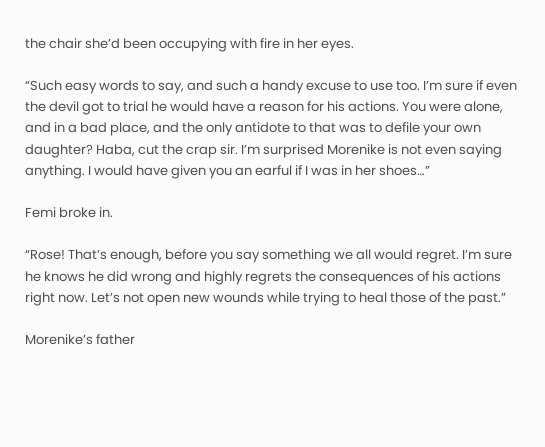the chair she’d been occupying with fire in her eyes.

“Such easy words to say, and such a handy excuse to use too. I’m sure if even the devil got to trial he would have a reason for his actions. You were alone, and in a bad place, and the only antidote to that was to defile your own daughter? Haba, cut the crap sir. I’m surprised Morenike is not even saying anything. I would have given you an earful if I was in her shoes…”

Femi broke in.

“Rose! That’s enough, before you say something we all would regret. I’m sure he knows he did wrong and highly regrets the consequences of his actions right now. Let’s not open new wounds while trying to heal those of the past.”

Morenike’s father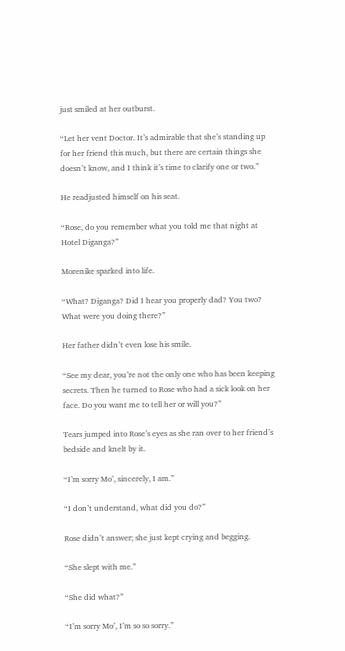just smiled at her outburst.

“Let her vent Doctor. It’s admirable that she’s standing up for her friend this much, but there are certain things she doesn’t know, and I think it’s time to clarify one or two.”

He readjusted himself on his seat.

“Rose, do you remember what you told me that night at Hotel Diganga?”

Morenike sparked into life.

“What? Diganga? Did I hear you properly dad? You two? What were you doing there?”

Her father didn’t even lose his smile.

“See my dear, you’re not the only one who has been keeping secrets. Then he turned to Rose who had a sick look on her face. Do you want me to tell her or will you?”

Tears jumped into Rose’s eyes as she ran over to her friend’s bedside and knelt by it.

“I’m sorry Mo’, sincerely, I am.”

“I don’t understand, what did you do?”

Rose didn’t answer; she just kept crying and begging.

“She slept with me.”

“She did what?”

“I’m sorry Mo’, I’m so so sorry.”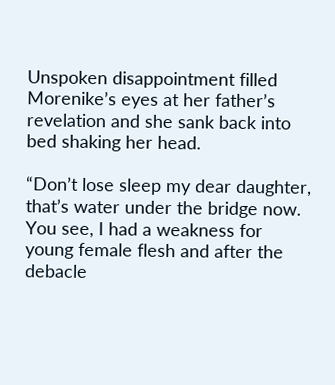Unspoken disappointment filled Morenike’s eyes at her father’s revelation and she sank back into bed shaking her head.

“Don’t lose sleep my dear daughter, that’s water under the bridge now. You see, I had a weakness for young female flesh and after the debacle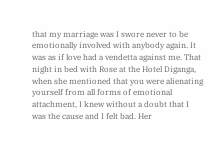that my marriage was I swore never to be emotionally involved with anybody again. It was as if love had a vendetta against me. That night in bed with Rose at the Hotel Diganga, when she mentioned that you were alienating yourself from all forms of emotional attachment, I knew without a doubt that I was the cause and I felt bad. Her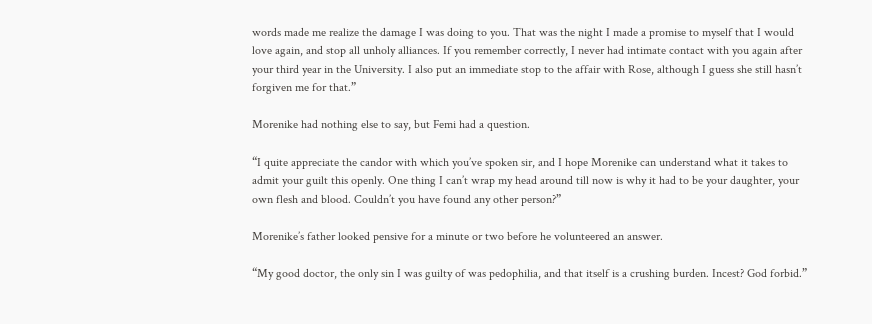words made me realize the damage I was doing to you. That was the night I made a promise to myself that I would love again, and stop all unholy alliances. If you remember correctly, I never had intimate contact with you again after your third year in the University. I also put an immediate stop to the affair with Rose, although I guess she still hasn’t forgiven me for that.”

Morenike had nothing else to say, but Femi had a question.

“I quite appreciate the candor with which you’ve spoken sir, and I hope Morenike can understand what it takes to admit your guilt this openly. One thing I can’t wrap my head around till now is why it had to be your daughter, your own flesh and blood. Couldn’t you have found any other person?”

Morenike’s father looked pensive for a minute or two before he volunteered an answer.

“My good doctor, the only sin I was guilty of was pedophilia, and that itself is a crushing burden. Incest? God forbid.”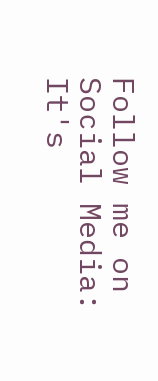Follow me on Social Media:
It's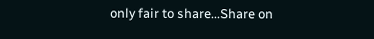only fair to share...Share on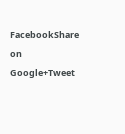FacebookShare on Google+Tweet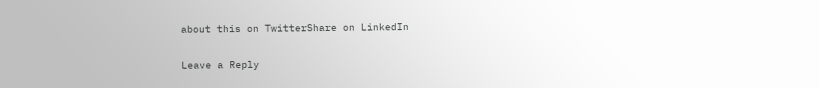about this on TwitterShare on LinkedIn

Leave a Reply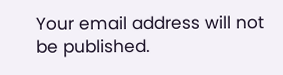Your email address will not be published.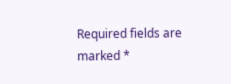Required fields are marked *